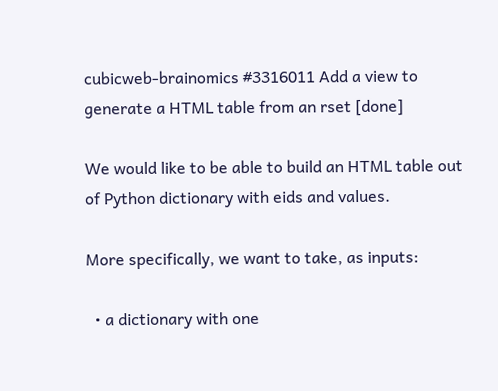cubicweb-brainomics #3316011 Add a view to generate a HTML table from an rset [done]

We would like to be able to build an HTML table out of Python dictionary with eids and values.

More specifically, we want to take, as inputs:

  • a dictionary with one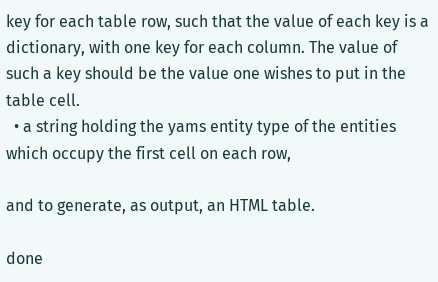key for each table row, such that the value of each key is a dictionary, with one key for each column. The value of such a key should be the value one wishes to put in the table cell.
  • a string holding the yams entity type of the entities which occupy the first cell on each row,

and to generate, as output, an HTML table.

done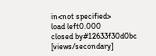in<not specified>
load left0.000
closed by#12633f30d0bc [views/secondary]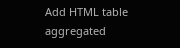Add HTML table aggregated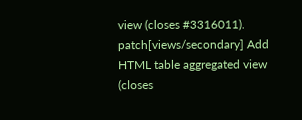view (closes #3316011).
patch[views/secondary] Add HTML table aggregated view (closes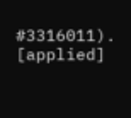#3316011). [applied]